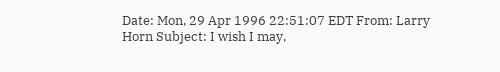Date: Mon, 29 Apr 1996 22:51:07 EDT From: Larry Horn Subject: I wish I may,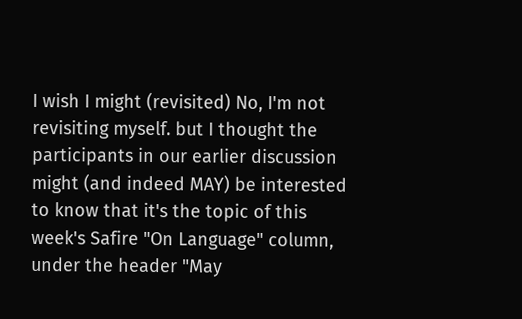I wish I might (revisited) No, I'm not revisiting myself. but I thought the participants in our earlier discussion might (and indeed MAY) be interested to know that it's the topic of this week's Safire "On Language" column, under the header "May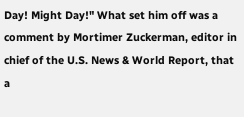Day! Might Day!" What set him off was a comment by Mortimer Zuckerman, editor in chief of the U.S. News & World Report, that a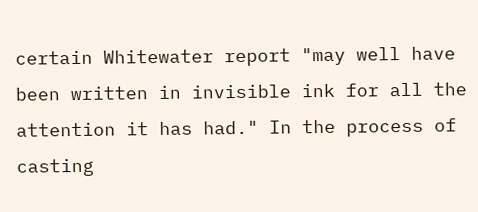certain Whitewater report "may well have been written in invisible ink for all the attention it has had." In the process of casting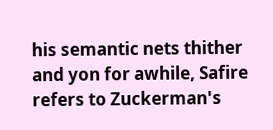his semantic nets thither and yon for awhile, Safire refers to Zuckerman's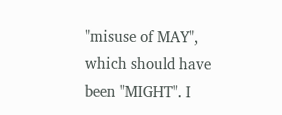"misuse of MAY", which should have been "MIGHT". I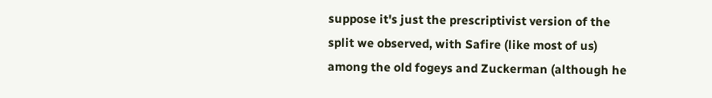suppose it's just the prescriptivist version of the split we observed, with Safire (like most of us) among the old fogeys and Zuckerman (although he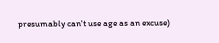presumably can't use age as an excuse)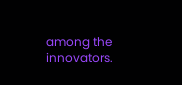among the innovators.